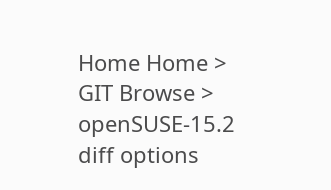Home Home > GIT Browse > openSUSE-15.2
diff options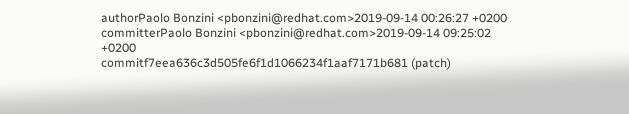authorPaolo Bonzini <pbonzini@redhat.com>2019-09-14 00:26:27 +0200
committerPaolo Bonzini <pbonzini@redhat.com>2019-09-14 09:25:02 +0200
commitf7eea636c3d505fe6f1d1066234f1aaf7171b681 (patch)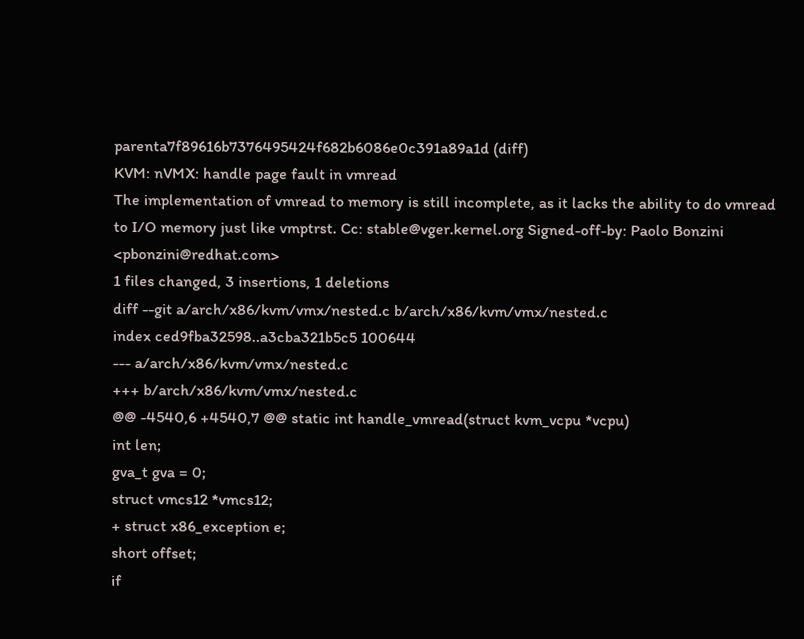parenta7f89616b7376495424f682b6086e0c391a89a1d (diff)
KVM: nVMX: handle page fault in vmread
The implementation of vmread to memory is still incomplete, as it lacks the ability to do vmread to I/O memory just like vmptrst. Cc: stable@vger.kernel.org Signed-off-by: Paolo Bonzini <pbonzini@redhat.com>
1 files changed, 3 insertions, 1 deletions
diff --git a/arch/x86/kvm/vmx/nested.c b/arch/x86/kvm/vmx/nested.c
index ced9fba32598..a3cba321b5c5 100644
--- a/arch/x86/kvm/vmx/nested.c
+++ b/arch/x86/kvm/vmx/nested.c
@@ -4540,6 +4540,7 @@ static int handle_vmread(struct kvm_vcpu *vcpu)
int len;
gva_t gva = 0;
struct vmcs12 *vmcs12;
+ struct x86_exception e;
short offset;
if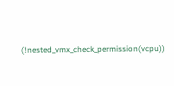(!nested_vmx_check_permission(vcpu))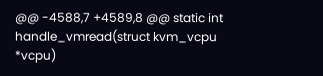@@ -4588,7 +4589,8 @@ static int handle_vmread(struct kvm_vcpu *vcpu)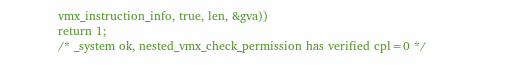vmx_instruction_info, true, len, &gva))
return 1;
/* _system ok, nested_vmx_check_permission has verified cpl=0 */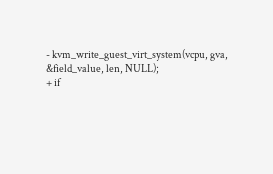- kvm_write_guest_virt_system(vcpu, gva, &field_value, len, NULL);
+ if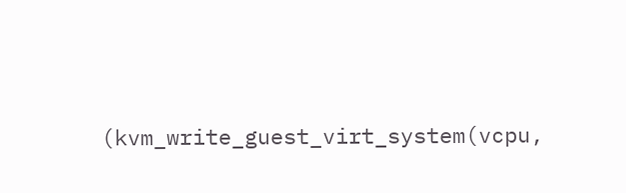(kvm_write_guest_virt_system(vcpu,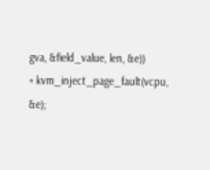gva, &field_value, len, &e))
+ kvm_inject_page_fault(vcpu, &e);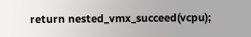return nested_vmx_succeed(vcpu);